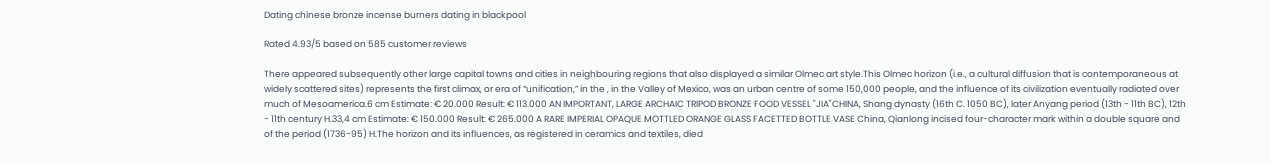Dating chinese bronze incense burners dating in blackpool

Rated 4.93/5 based on 585 customer reviews

There appeared subsequently other large capital towns and cities in neighbouring regions that also displayed a similar Olmec art style.This Olmec horizon (i.e., a cultural diffusion that is contemporaneous at widely scattered sites) represents the first climax, or era of “unification,” in the , in the Valley of Mexico, was an urban centre of some 150,000 people, and the influence of its civilization eventually radiated over much of Mesoamerica.6 cm Estimate: € 20.000 Result: € 113.000 AN IMPORTANT, LARGE ARCHAIC TRIPOD BRONZE FOOD VESSEL "JIA"CHINA, Shang dynasty (16th C. 1050 BC), later Anyang period (13th - 11th BC), 12th - 11th century H.33,4 cm Estimate: € 150.000 Result: € 265.000 A RARE IMPERIAL OPAQUE MOTTLED ORANGE GLASS FACETTED BOTTLE VASE China, Qianlong incised four-character mark within a double square and of the period (1736-95) H.The horizon and its influences, as registered in ceramics and textiles, died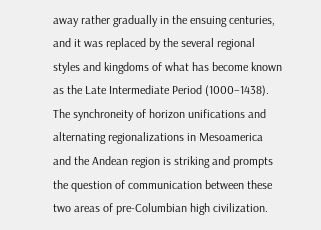away rather gradually in the ensuing centuries, and it was replaced by the several regional styles and kingdoms of what has become known as the Late Intermediate Period (1000–1438). The synchroneity of horizon unifications and alternating regionalizations in Mesoamerica and the Andean region is striking and prompts the question of communication between these two areas of pre-Columbian high civilization.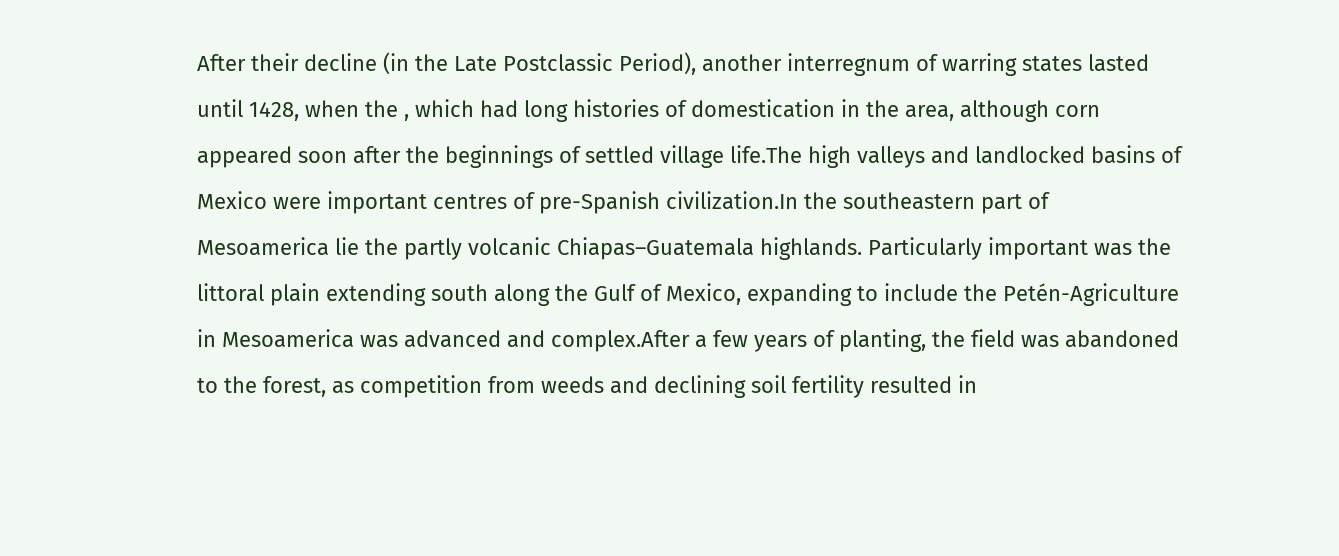After their decline (in the Late Postclassic Period), another interregnum of warring states lasted until 1428, when the , which had long histories of domestication in the area, although corn appeared soon after the beginnings of settled village life.The high valleys and landlocked basins of Mexico were important centres of pre-Spanish civilization.In the southeastern part of Mesoamerica lie the partly volcanic Chiapas–Guatemala highlands. Particularly important was the littoral plain extending south along the Gulf of Mexico, expanding to include the Petén-Agriculture in Mesoamerica was advanced and complex.After a few years of planting, the field was abandoned to the forest, as competition from weeds and declining soil fertility resulted in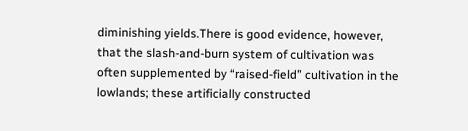diminishing yields.There is good evidence, however, that the slash-and-burn system of cultivation was often supplemented by “raised-field” cultivation in the lowlands; these artificially constructed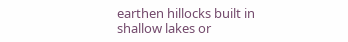earthen hillocks built in shallow lakes or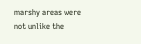marshy areas were not unlike the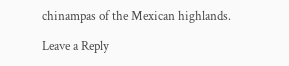chinampas of the Mexican highlands.

Leave a Reply